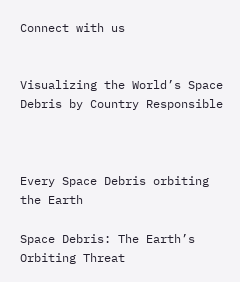Connect with us


Visualizing the World’s Space Debris by Country Responsible



Every Space Debris orbiting the Earth

Space Debris: The Earth’s Orbiting Threat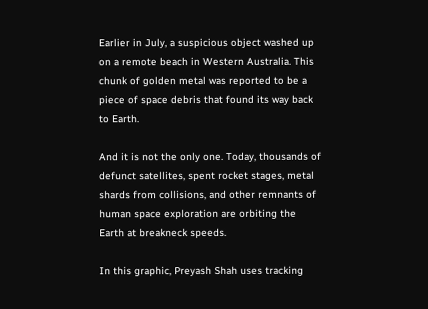Earlier in July, a suspicious object washed up on a remote beach in Western Australia. This chunk of golden metal was reported to be a piece of space debris that found its way back to Earth.

And it is not the only one. Today, thousands of defunct satellites, spent rocket stages, metal shards from collisions, and other remnants of human space exploration are orbiting the Earth at breakneck speeds.

In this graphic, Preyash Shah uses tracking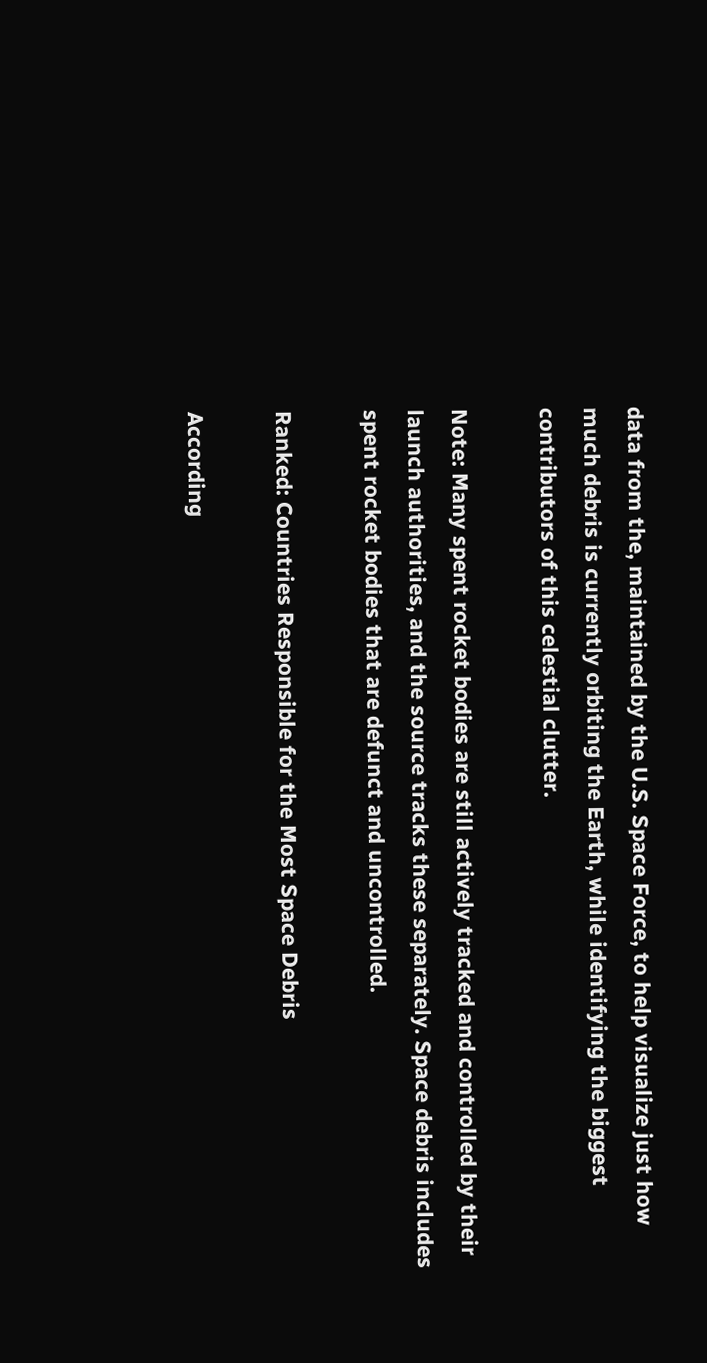data from the, maintained by the U.S. Space Force, to help visualize just how much debris is currently orbiting the Earth, while identifying the biggest contributors of this celestial clutter.

Note: Many spent rocket bodies are still actively tracked and controlled by their launch authorities, and the source tracks these separately. Space debris includes spent rocket bodies that are defunct and uncontrolled.

Ranked: Countries Responsible for the Most Space Debris

According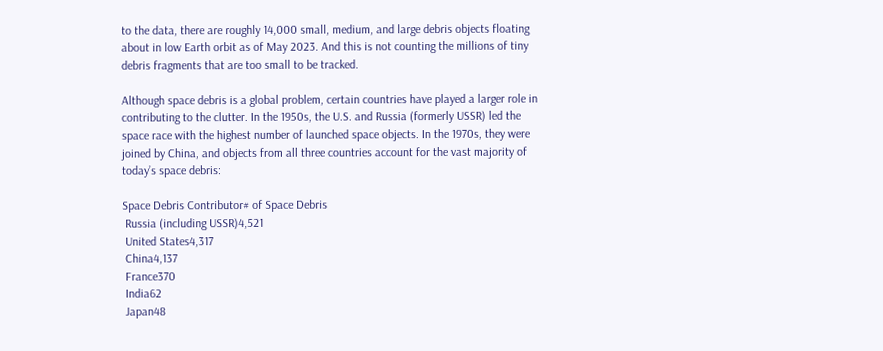to the data, there are roughly 14,000 small, medium, and large debris objects floating about in low Earth orbit as of May 2023. And this is not counting the millions of tiny debris fragments that are too small to be tracked.

Although space debris is a global problem, certain countries have played a larger role in contributing to the clutter. In the 1950s, the U.S. and Russia (formerly USSR) led the space race with the highest number of launched space objects. In the 1970s, they were joined by China, and objects from all three countries account for the vast majority of today’s space debris:

Space Debris Contributor# of Space Debris
 Russia (including USSR)4,521
 United States4,317
 China4,137
 France370
 India62
 Japan48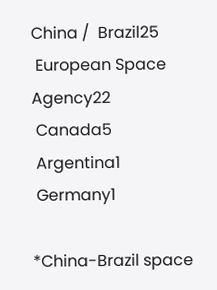China /  Brazil25
 European Space Agency22
 Canada5
 Argentina1
 Germany1

*China-Brazil space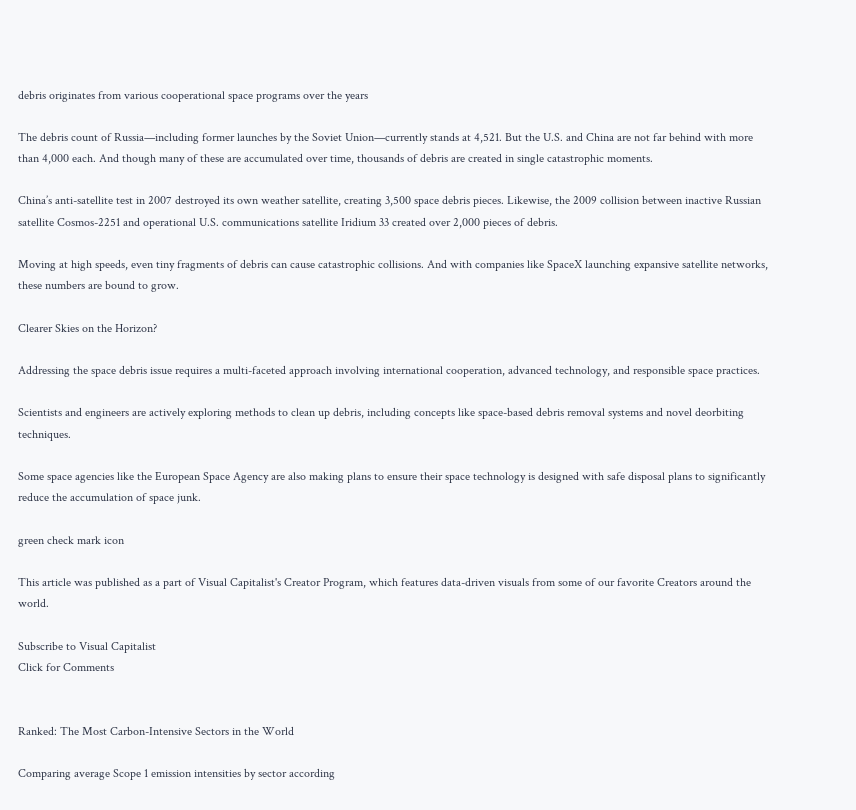debris originates from various cooperational space programs over the years

The debris count of Russia—including former launches by the Soviet Union—currently stands at 4,521. But the U.S. and China are not far behind with more than 4,000 each. And though many of these are accumulated over time, thousands of debris are created in single catastrophic moments.

China’s anti-satellite test in 2007 destroyed its own weather satellite, creating 3,500 space debris pieces. Likewise, the 2009 collision between inactive Russian satellite Cosmos-2251 and operational U.S. communications satellite Iridium 33 created over 2,000 pieces of debris.

Moving at high speeds, even tiny fragments of debris can cause catastrophic collisions. And with companies like SpaceX launching expansive satellite networks, these numbers are bound to grow.

Clearer Skies on the Horizon?

Addressing the space debris issue requires a multi-faceted approach involving international cooperation, advanced technology, and responsible space practices.

Scientists and engineers are actively exploring methods to clean up debris, including concepts like space-based debris removal systems and novel deorbiting techniques.

Some space agencies like the European Space Agency are also making plans to ensure their space technology is designed with safe disposal plans to significantly reduce the accumulation of space junk.

green check mark icon

This article was published as a part of Visual Capitalist's Creator Program, which features data-driven visuals from some of our favorite Creators around the world.

Subscribe to Visual Capitalist
Click for Comments


Ranked: The Most Carbon-Intensive Sectors in the World

Comparing average Scope 1 emission intensities by sector according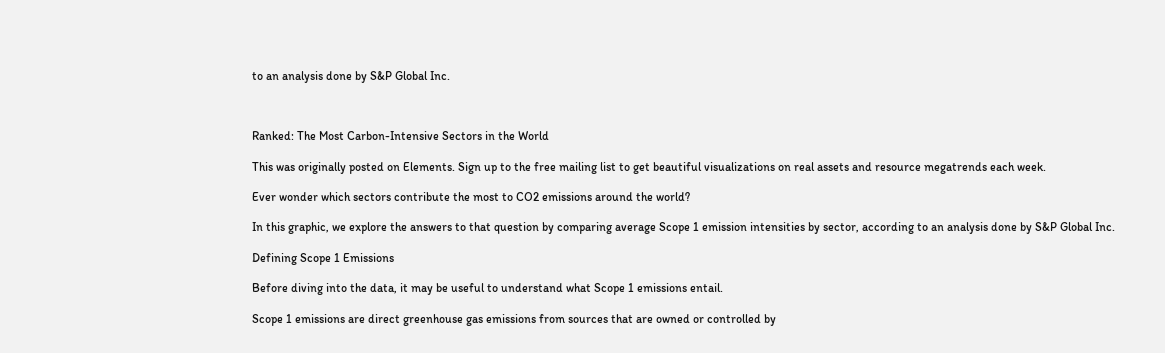to an analysis done by S&P Global Inc.



Ranked: The Most Carbon-Intensive Sectors in the World

This was originally posted on Elements. Sign up to the free mailing list to get beautiful visualizations on real assets and resource megatrends each week.

Ever wonder which sectors contribute the most to CO2 emissions around the world?

In this graphic, we explore the answers to that question by comparing average Scope 1 emission intensities by sector, according to an analysis done by S&P Global Inc.

Defining Scope 1 Emissions

Before diving into the data, it may be useful to understand what Scope 1 emissions entail.

Scope 1 emissions are direct greenhouse gas emissions from sources that are owned or controlled by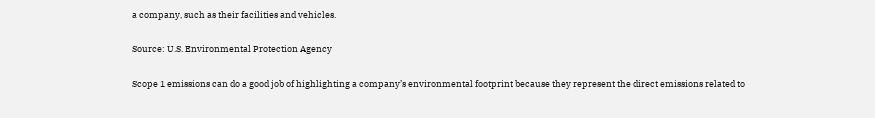a company, such as their facilities and vehicles.

Source: U.S. Environmental Protection Agency

Scope 1 emissions can do a good job of highlighting a company’s environmental footprint because they represent the direct emissions related to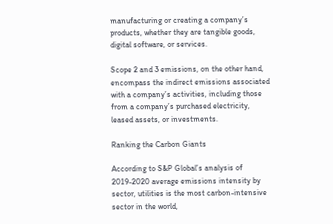manufacturing or creating a company’s products, whether they are tangible goods, digital software, or services.

Scope 2 and 3 emissions, on the other hand, encompass the indirect emissions associated with a company’s activities, including those from a company’s purchased electricity, leased assets, or investments.

Ranking the Carbon Giants

According to S&P Global’s analysis of 2019-2020 average emissions intensity by sector, utilities is the most carbon-intensive sector in the world,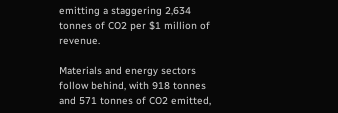emitting a staggering 2,634 tonnes of CO2 per $1 million of revenue.

Materials and energy sectors follow behind, with 918 tonnes and 571 tonnes of CO2 emitted,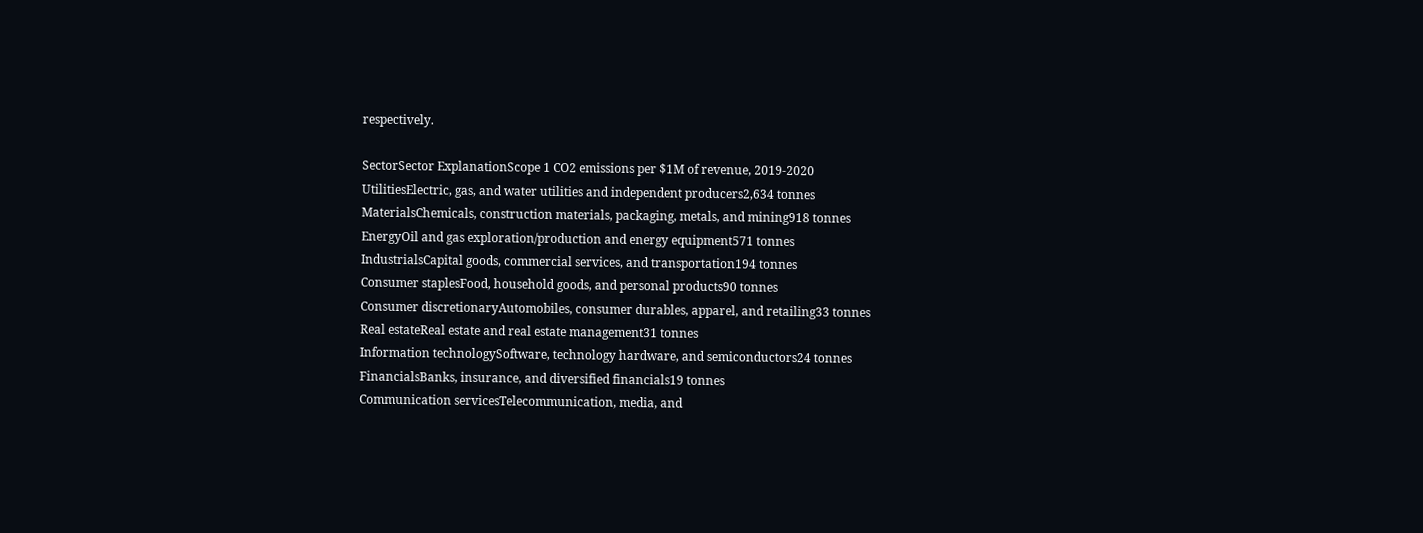respectively.

SectorSector ExplanationScope 1 CO2 emissions per $1M of revenue, 2019-2020
UtilitiesElectric, gas, and water utilities and independent producers2,634 tonnes
MaterialsChemicals, construction materials, packaging, metals, and mining918 tonnes
EnergyOil and gas exploration/production and energy equipment571 tonnes
IndustrialsCapital goods, commercial services, and transportation194 tonnes
Consumer staplesFood, household goods, and personal products90 tonnes
Consumer discretionaryAutomobiles, consumer durables, apparel, and retailing33 tonnes
Real estateReal estate and real estate management31 tonnes
Information technologySoftware, technology hardware, and semiconductors24 tonnes
FinancialsBanks, insurance, and diversified financials19 tonnes
Communication servicesTelecommunication, media, and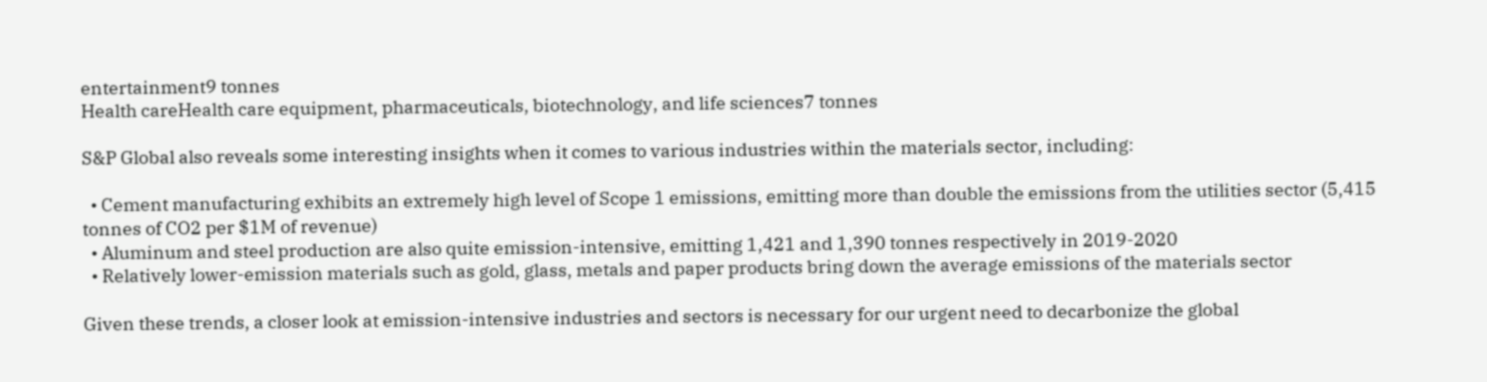entertainment9 tonnes
Health careHealth care equipment, pharmaceuticals, biotechnology, and life sciences7 tonnes

S&P Global also reveals some interesting insights when it comes to various industries within the materials sector, including:

  • Cement manufacturing exhibits an extremely high level of Scope 1 emissions, emitting more than double the emissions from the utilities sector (5,415 tonnes of CO2 per $1M of revenue)
  • Aluminum and steel production are also quite emission-intensive, emitting 1,421 and 1,390 tonnes respectively in 2019-2020
  • Relatively lower-emission materials such as gold, glass, metals and paper products bring down the average emissions of the materials sector

Given these trends, a closer look at emission-intensive industries and sectors is necessary for our urgent need to decarbonize the global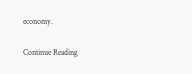economy.

Continue Reading